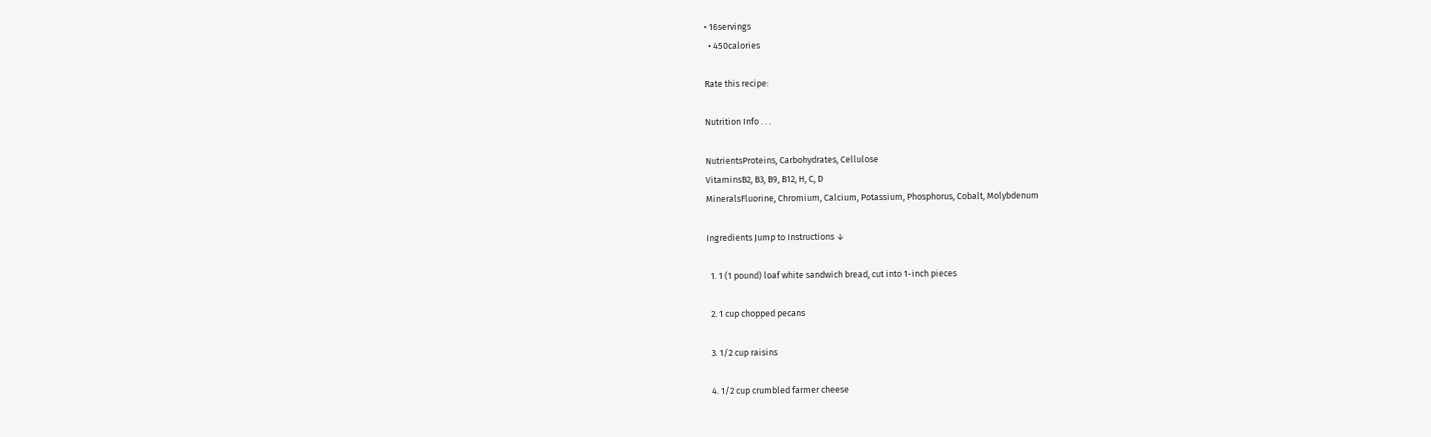• 16servings
  • 450calories

Rate this recipe:

Nutrition Info . . .

NutrientsProteins, Carbohydrates, Cellulose
VitaminsB2, B3, B9, B12, H, C, D
MineralsFluorine, Chromium, Calcium, Potassium, Phosphorus, Cobalt, Molybdenum

Ingredients Jump to Instructions ↓

  1. 1 (1 pound) loaf white sandwich bread, cut into 1-inch pieces

  2. 1 cup chopped pecans

  3. 1/2 cup raisins

  4. 1/2 cup crumbled farmer cheese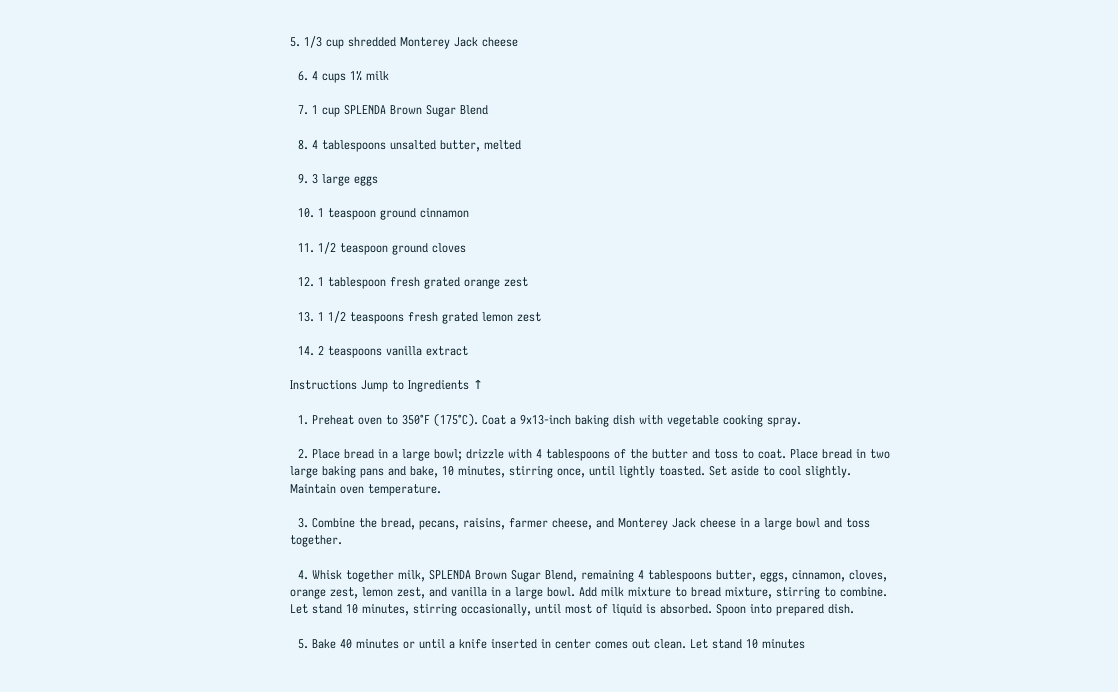5. 1/3 cup shredded Monterey Jack cheese

  6. 4 cups 1% milk

  7. 1 cup SPLENDA Brown Sugar Blend

  8. 4 tablespoons unsalted butter, melted

  9. 3 large eggs

  10. 1 teaspoon ground cinnamon

  11. 1/2 teaspoon ground cloves

  12. 1 tablespoon fresh grated orange zest

  13. 1 1/2 teaspoons fresh grated lemon zest

  14. 2 teaspoons vanilla extract

Instructions Jump to Ingredients ↑

  1. Preheat oven to 350°F (175°C). Coat a 9x13-inch baking dish with vegetable cooking spray.

  2. Place bread in a large bowl; drizzle with 4 tablespoons of the butter and toss to coat. Place bread in two large baking pans and bake, 10 minutes, stirring once, until lightly toasted. Set aside to cool slightly. Maintain oven temperature.

  3. Combine the bread, pecans, raisins, farmer cheese, and Monterey Jack cheese in a large bowl and toss together.

  4. Whisk together milk, SPLENDA Brown Sugar Blend, remaining 4 tablespoons butter, eggs, cinnamon, cloves, orange zest, lemon zest, and vanilla in a large bowl. Add milk mixture to bread mixture, stirring to combine. Let stand 10 minutes, stirring occasionally, until most of liquid is absorbed. Spoon into prepared dish.

  5. Bake 40 minutes or until a knife inserted in center comes out clean. Let stand 10 minutes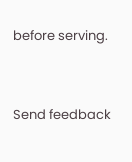before serving.


Send feedback